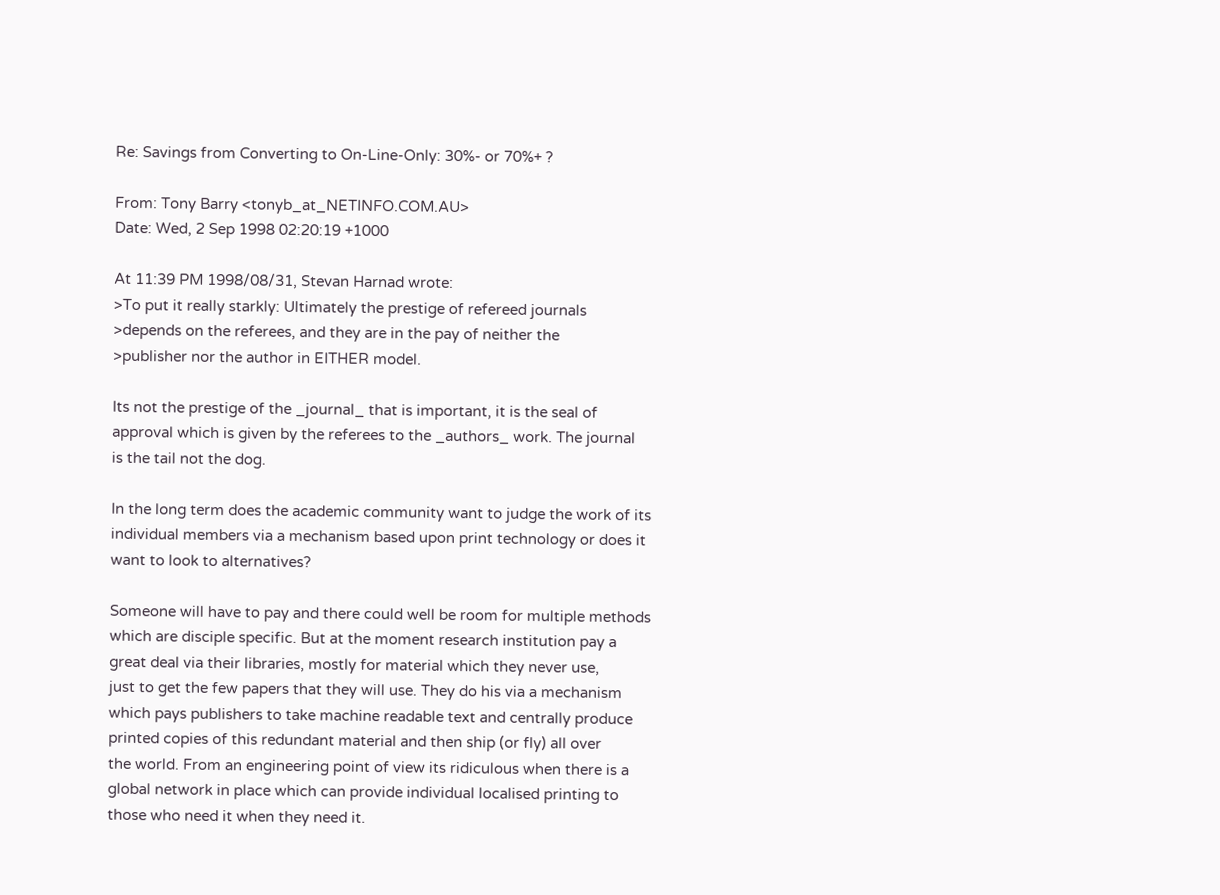Re: Savings from Converting to On-Line-Only: 30%- or 70%+ ?

From: Tony Barry <tonyb_at_NETINFO.COM.AU>
Date: Wed, 2 Sep 1998 02:20:19 +1000

At 11:39 PM 1998/08/31, Stevan Harnad wrote:
>To put it really starkly: Ultimately the prestige of refereed journals
>depends on the referees, and they are in the pay of neither the
>publisher nor the author in EITHER model.

Its not the prestige of the _journal_ that is important, it is the seal of
approval which is given by the referees to the _authors_ work. The journal
is the tail not the dog.

In the long term does the academic community want to judge the work of its
individual members via a mechanism based upon print technology or does it
want to look to alternatives?

Someone will have to pay and there could well be room for multiple methods
which are disciple specific. But at the moment research institution pay a
great deal via their libraries, mostly for material which they never use,
just to get the few papers that they will use. They do his via a mechanism
which pays publishers to take machine readable text and centrally produce
printed copies of this redundant material and then ship (or fly) all over
the world. From an engineering point of view its ridiculous when there is a
global network in place which can provide individual localised printing to
those who need it when they need it.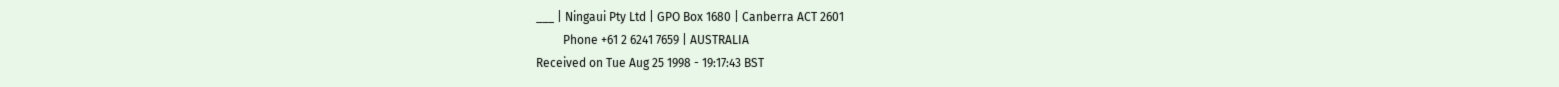___ | Ningaui Pty Ltd | GPO Box 1680 | Canberra ACT 2601
         Phone +61 2 6241 7659 | AUSTRALIA
Received on Tue Aug 25 1998 - 19:17:43 BST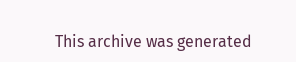This archive was generated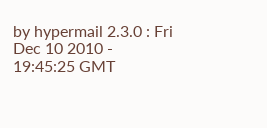by hypermail 2.3.0 : Fri Dec 10 2010 - 19:45:25 GMT